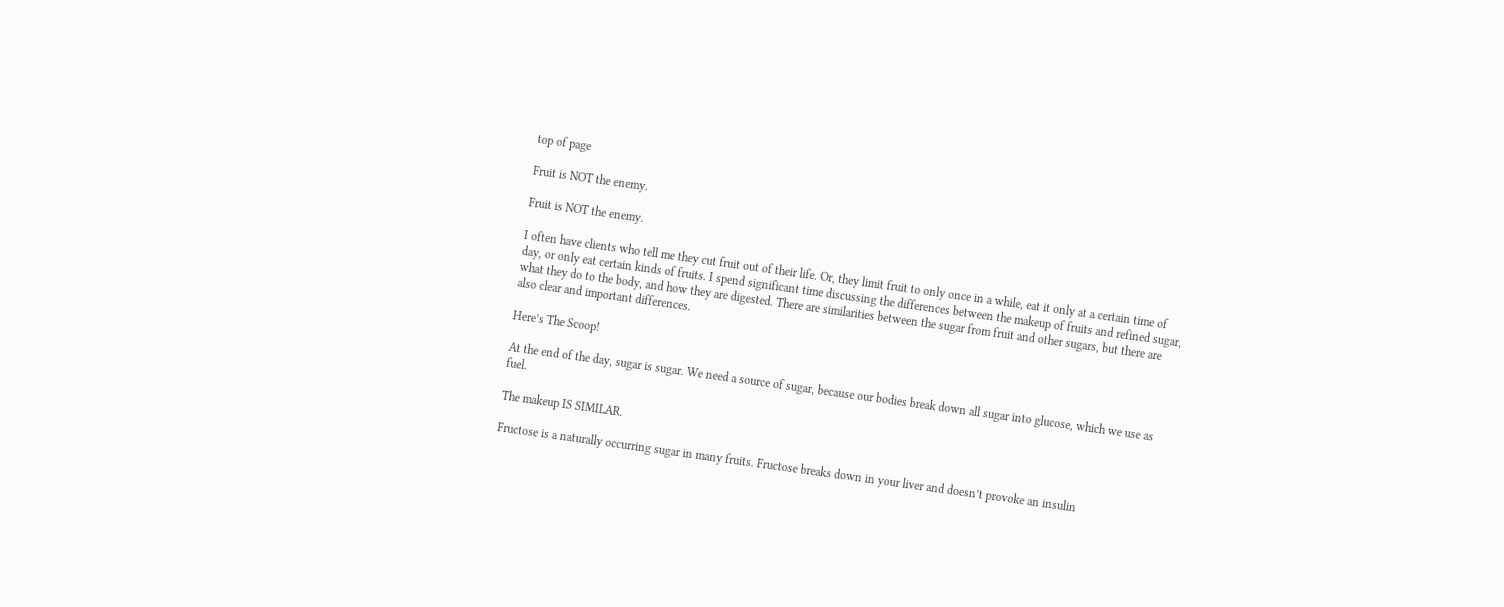top of page

Fruit is NOT the enemy.

Fruit is NOT the enemy.

I often have clients who tell me they cut fruit out of their life. Or, they limit fruit to only once in a while, eat it only at a certain time of day, or only eat certain kinds of fruits. I spend significant time discussing the differences between the makeup of fruits and refined sugar, what they do to the body, and how they are digested. There are similarities between the sugar from fruit and other sugars, but there are also clear and important differences.

Here’s The Scoop!

At the end of the day, sugar is sugar. We need a source of sugar, because our bodies break down all sugar into glucose, which we use as fuel.

The makeup IS SIMILAR.

Fructose is a naturally occurring sugar in many fruits. Fructose breaks down in your liver and doesn’t provoke an insulin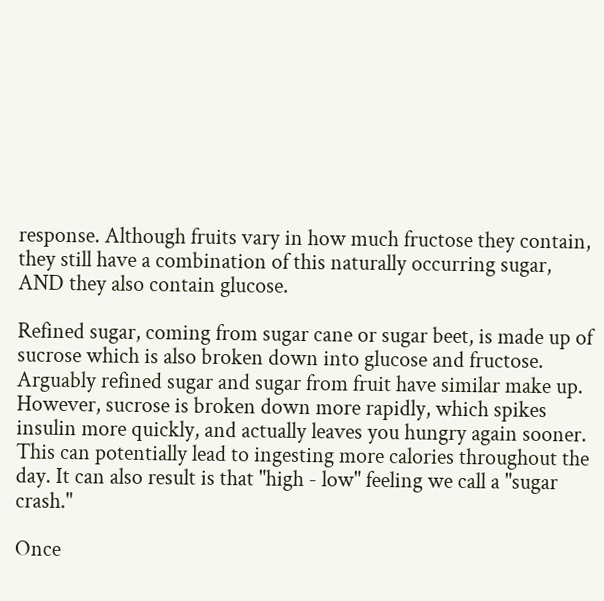response. Although fruits vary in how much fructose they contain, they still have a combination of this naturally occurring sugar, AND they also contain glucose.

Refined sugar, coming from sugar cane or sugar beet, is made up of sucrose which is also broken down into glucose and fructose. Arguably refined sugar and sugar from fruit have similar make up. However, sucrose is broken down more rapidly, which spikes insulin more quickly, and actually leaves you hungry again sooner. This can potentially lead to ingesting more calories throughout the day. It can also result is that "high - low" feeling we call a "sugar crash."

Once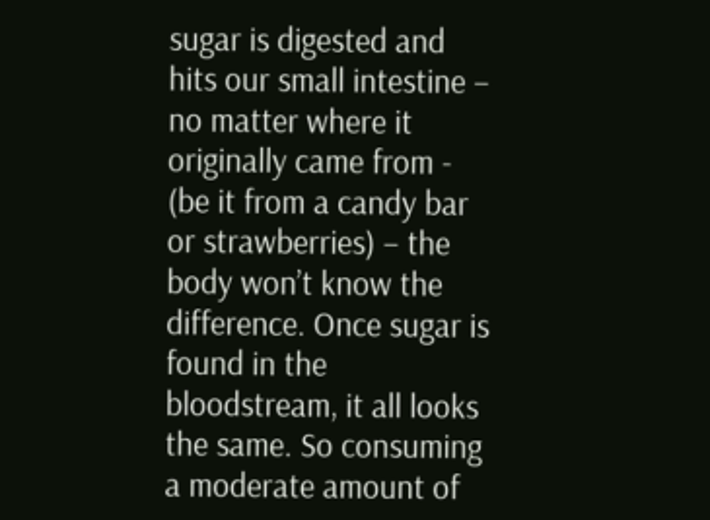sugar is digested and hits our small intestine – no matter where it originally came from - (be it from a candy bar or strawberries) – the body won’t know the difference. Once sugar is found in the bloodstream, it all looks the same. So consuming a moderate amount of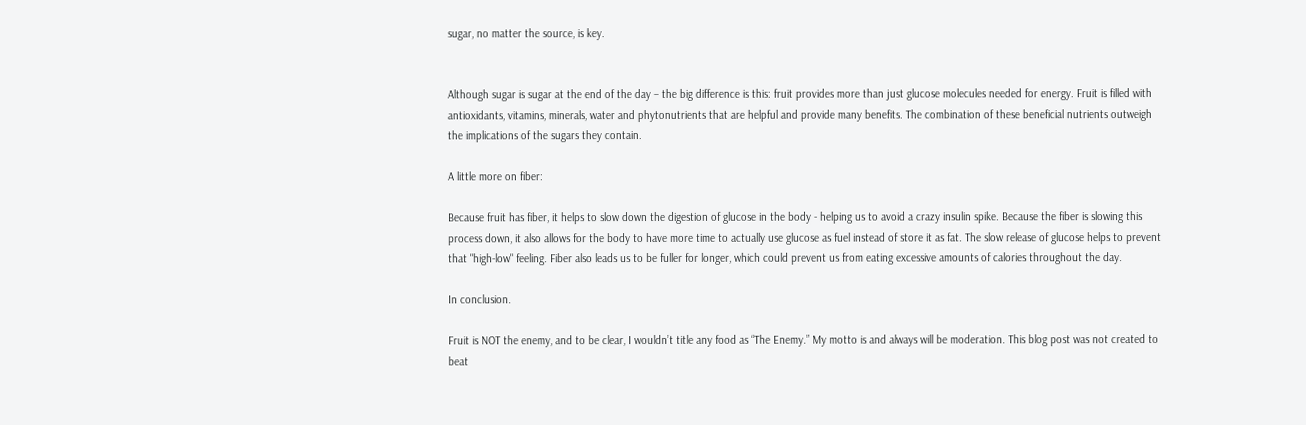sugar, no matter the source, is key.


Although sugar is sugar at the end of the day – the big difference is this: fruit provides more than just glucose molecules needed for energy. Fruit is filled with antioxidants, vitamins, minerals, water and phytonutrients that are helpful and provide many benefits. The combination of these beneficial nutrients outweigh the implications of the sugars they contain.

A little more on fiber:

Because fruit has fiber, it helps to slow down the digestion of glucose in the body - helping us to avoid a crazy insulin spike. Because the fiber is slowing this process down, it also allows for the body to have more time to actually use glucose as fuel instead of store it as fat. The slow release of glucose helps to prevent that "high-low" feeling. Fiber also leads us to be fuller for longer, which could prevent us from eating excessive amounts of calories throughout the day.

In conclusion.

Fruit is NOT the enemy, and to be clear, I wouldn’t title any food as “The Enemy.” My motto is and always will be moderation. This blog post was not created to beat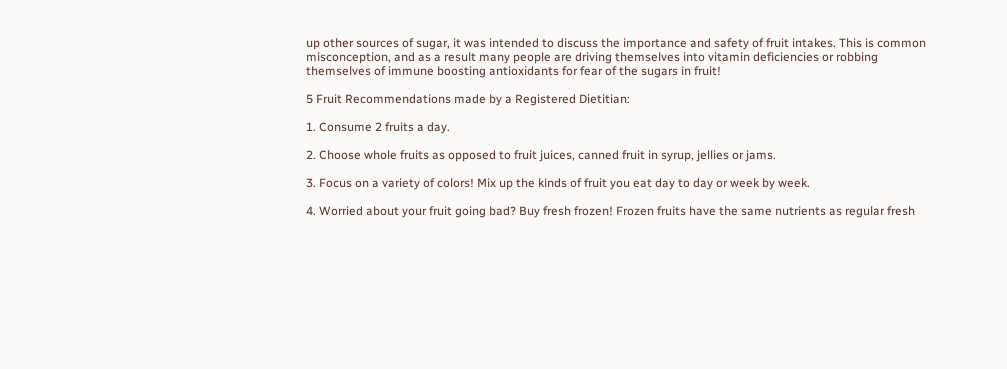up other sources of sugar, it was intended to discuss the importance and safety of fruit intakes. This is common misconception, and as a result many people are driving themselves into vitamin deficiencies or robbing themselves of immune boosting antioxidants for fear of the sugars in fruit!

5 Fruit Recommendations made by a Registered Dietitian:

1. Consume 2 fruits a day.

2. Choose whole fruits as opposed to fruit juices, canned fruit in syrup, jellies or jams.

3. Focus on a variety of colors! Mix up the kinds of fruit you eat day to day or week by week.

4. Worried about your fruit going bad? Buy fresh frozen! Frozen fruits have the same nutrients as regular fresh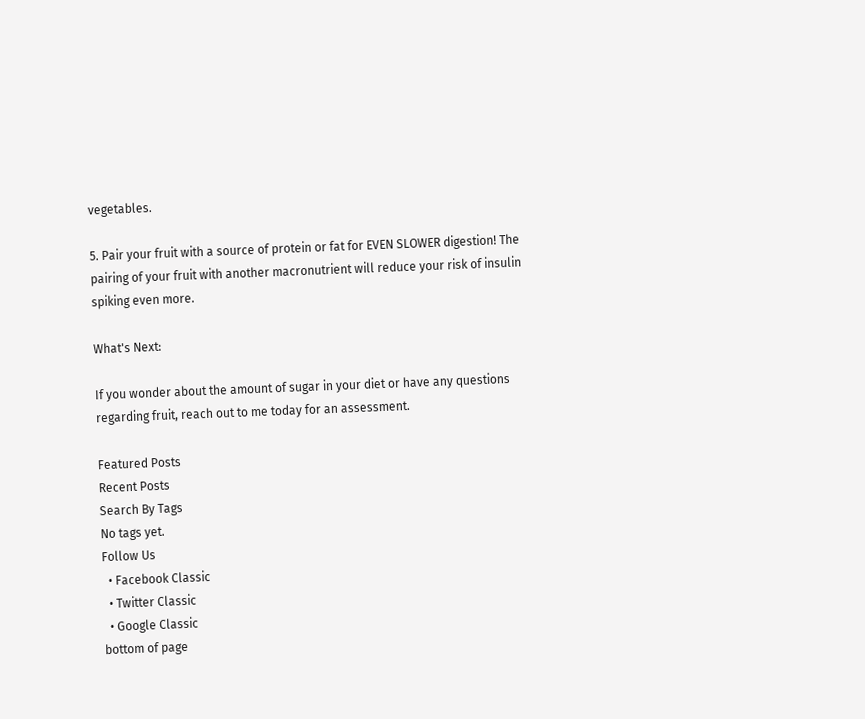vegetables.

5. Pair your fruit with a source of protein or fat for EVEN SLOWER digestion! The pairing of your fruit with another macronutrient will reduce your risk of insulin spiking even more.

What's Next:

If you wonder about the amount of sugar in your diet or have any questions regarding fruit, reach out to me today for an assessment.

Featured Posts
Recent Posts
Search By Tags
No tags yet.
Follow Us
  • Facebook Classic
  • Twitter Classic
  • Google Classic
bottom of page